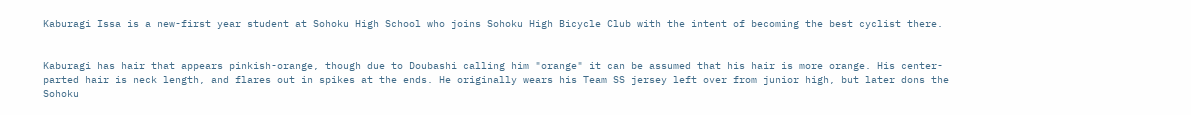Kaburagi Issa is a new-first year student at Sohoku High School who joins Sohoku High Bicycle Club with the intent of becoming the best cyclist there.


Kaburagi has hair that appears pinkish-orange, though due to Doubashi calling him "orange" it can be assumed that his hair is more orange. His center-parted hair is neck length, and flares out in spikes at the ends. He originally wears his Team SS jersey left over from junior high, but later dons the Sohoku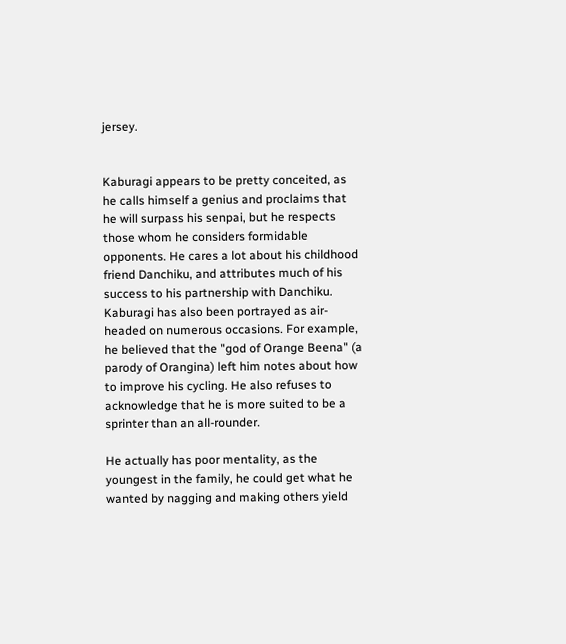jersey.


Kaburagi appears to be pretty conceited, as he calls himself a genius and proclaims that he will surpass his senpai, but he respects those whom he considers formidable opponents. He cares a lot about his childhood friend Danchiku, and attributes much of his success to his partnership with Danchiku. Kaburagi has also been portrayed as air-headed on numerous occasions. For example, he believed that the "god of Orange Beena" (a parody of Orangina) left him notes about how to improve his cycling. He also refuses to acknowledge that he is more suited to be a sprinter than an all-rounder.

He actually has poor mentality, as the youngest in the family, he could get what he wanted by nagging and making others yield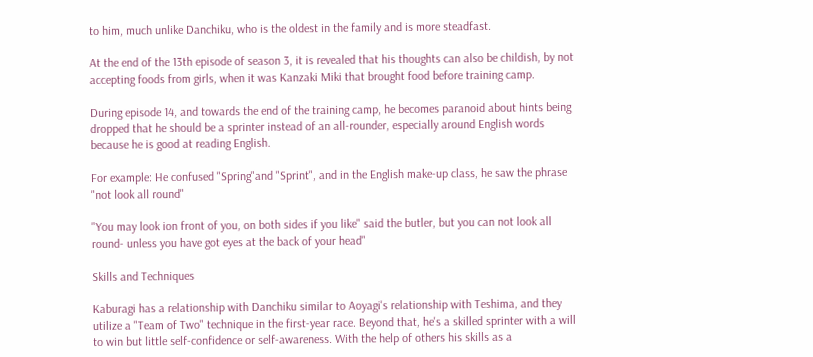to him, much unlike Danchiku, who is the oldest in the family and is more steadfast.

At the end of the 13th episode of season 3, it is revealed that his thoughts can also be childish, by not accepting foods from girls, when it was Kanzaki Miki that brought food before training camp.

During episode 14, and towards the end of the training camp, he becomes paranoid about hints being dropped that he should be a sprinter instead of an all-rounder, especially around English words because he is good at reading English.

For example: He confused "Spring"and "Sprint", and in the English make-up class, he saw the phrase "not look all round"

"You may look ion front of you, on both sides if you like" said the butler, but you can not look all round- unless you have got eyes at the back of your head"

Skills and Techniques

Kaburagi has a relationship with Danchiku similar to Aoyagi's relationship with Teshima, and they utilize a "Team of Two" technique in the first-year race. Beyond that, he's a skilled sprinter with a will to win but little self-confidence or self-awareness. With the help of others his skills as a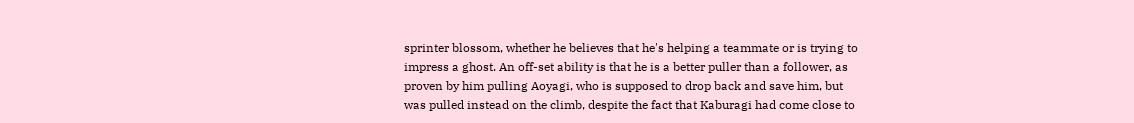sprinter blossom, whether he believes that he's helping a teammate or is trying to impress a ghost. An off-set ability is that he is a better puller than a follower, as proven by him pulling Aoyagi, who is supposed to drop back and save him, but was pulled instead on the climb, despite the fact that Kaburagi had come close to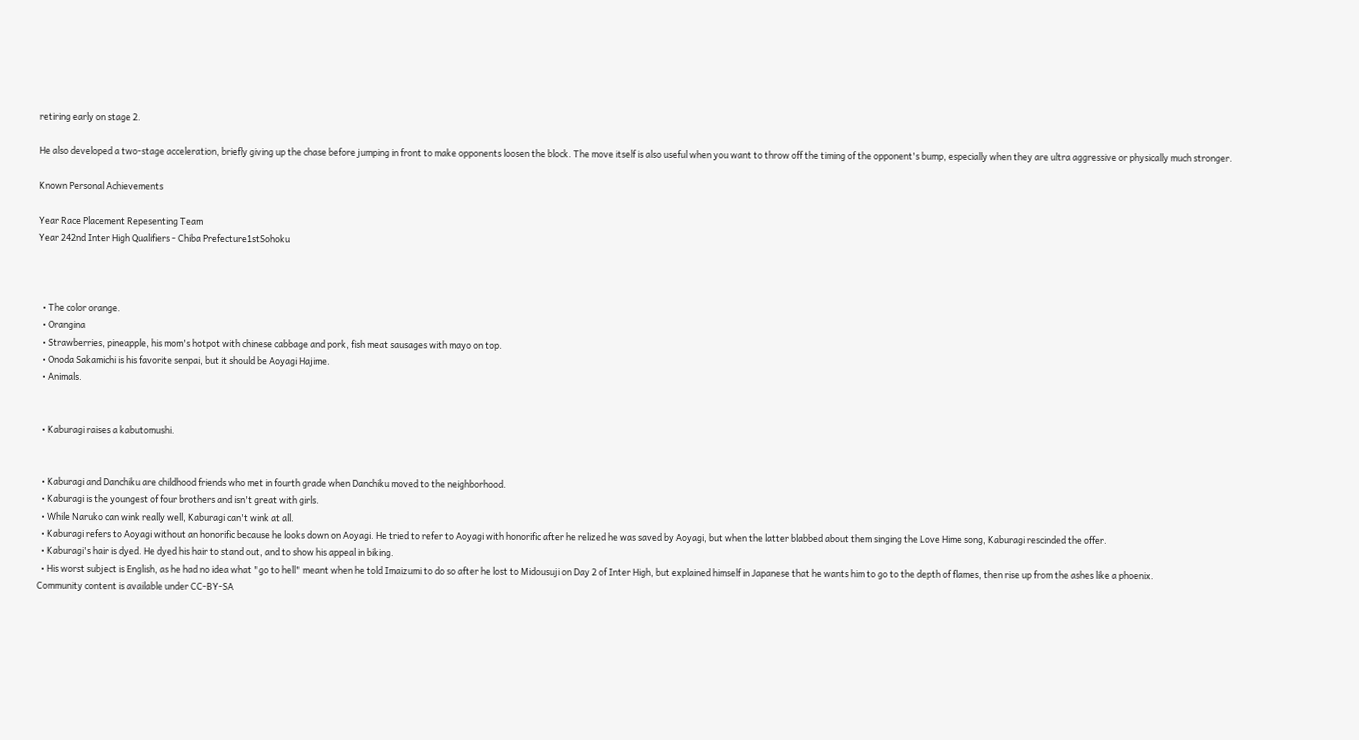retiring early on stage 2.

He also developed a two-stage acceleration, briefly giving up the chase before jumping in front to make opponents loosen the block. The move itself is also useful when you want to throw off the timing of the opponent's bump, especially when they are ultra aggressive or physically much stronger.

Known Personal Achievements

Year Race Placement Repesenting Team
Year 242nd Inter High Qualifiers - Chiba Prefecture1stSohoku



  • The color orange.
  • Orangina
  • Strawberries, pineapple, his mom's hotpot with chinese cabbage and pork, fish meat sausages with mayo on top.
  • Onoda Sakamichi is his favorite senpai, but it should be Aoyagi Hajime.
  • Animals.


  • Kaburagi raises a kabutomushi.


  • Kaburagi and Danchiku are childhood friends who met in fourth grade when Danchiku moved to the neighborhood.
  • Kaburagi is the youngest of four brothers and isn't great with girls.
  • While Naruko can wink really well, Kaburagi can't wink at all.
  • Kaburagi refers to Aoyagi without an honorific because he looks down on Aoyagi. He tried to refer to Aoyagi with honorific after he relized he was saved by Aoyagi, but when the latter blabbed about them singing the Love Hime song, Kaburagi rescinded the offer.
  • Kaburagi's hair is dyed. He dyed his hair to stand out, and to show his appeal in biking.
  • His worst subject is English, as he had no idea what "go to hell" meant when he told Imaizumi to do so after he lost to Midousuji on Day 2 of Inter High, but explained himself in Japanese that he wants him to go to the depth of flames, then rise up from the ashes like a phoenix.
Community content is available under CC-BY-SA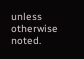unless otherwise noted.